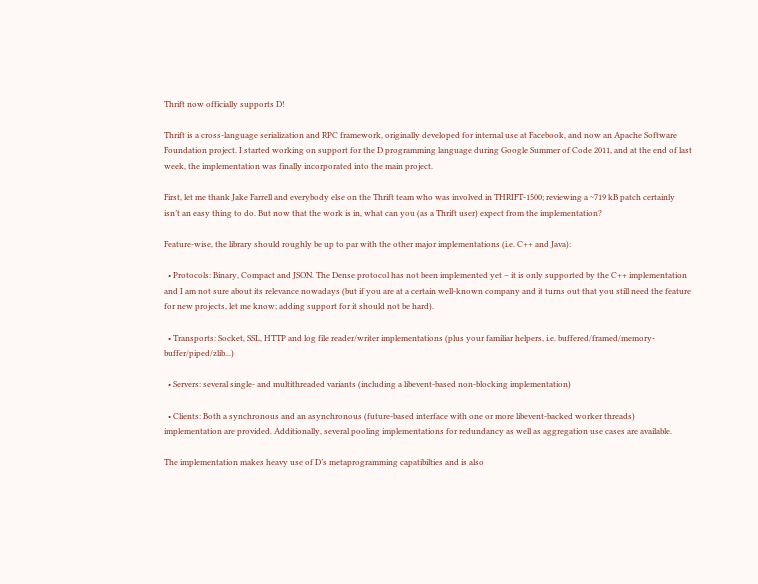Thrift now officially supports D!

Thrift is a cross-language serialization and RPC framework, originally developed for internal use at Facebook, and now an Apache Software Foundation project. I started working on support for the D programming language during Google Summer of Code 2011, and at the end of last week, the implementation was finally incorporated into the main project.

First, let me thank Jake Farrell and everybody else on the Thrift team who was involved in THRIFT-1500; reviewing a ~719 kB patch certainly isn’t an easy thing to do. But now that the work is in, what can you (as a Thrift user) expect from the implementation?

Feature-wise, the library should roughly be up to par with the other major implementations (i.e. C++ and Java):

  • Protocols: Binary, Compact and JSON. The Dense protocol has not been implemented yet – it is only supported by the C++ implementation and I am not sure about its relevance nowadays (but if you are at a certain well-known company and it turns out that you still need the feature for new projects, let me know; adding support for it should not be hard).

  • Transports: Socket, SSL, HTTP and log file reader/writer implementations (plus your familiar helpers, i.e. buffered/framed/memory-buffer/piped/zlib...)

  • Servers: several single- and multithreaded variants (including a libevent-based non-blocking implementation)

  • Clients: Both a synchronous and an asynchronous (future-based interface with one or more libevent-backed worker threads) implementation are provided. Additionally, several pooling implementations for redundancy as well as aggregation use cases are available.

The implementation makes heavy use of D’s metaprogramming capatibilties and is also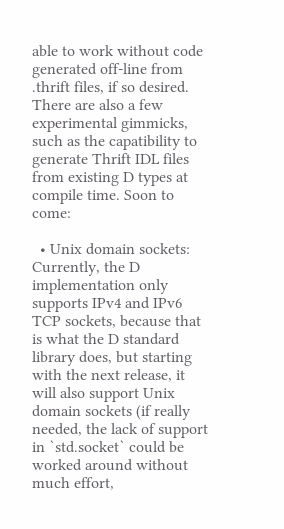able to work without code generated off-line from .thrift files, if so desired. There are also a few experimental gimmicks, such as the capatibility to generate Thrift IDL files from existing D types at compile time. Soon to come:

  • Unix domain sockets:  Currently, the D implementation only supports IPv4 and IPv6 TCP sockets, because that is what the D standard library does, but starting with the next release, it will also support Unix domain sockets (if really needed, the lack of support in `std.socket` could be worked around without much effort,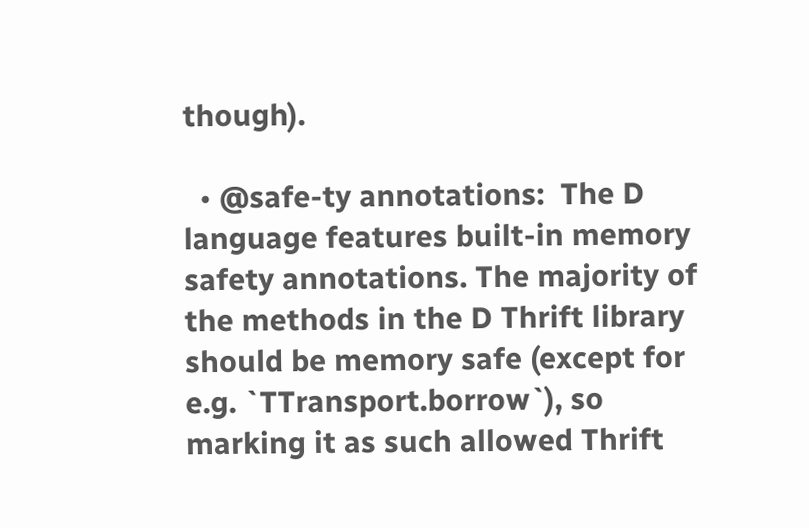though).

  • @safe-ty annotations:  The D language features built-in memory safety annotations. The majority of the methods in the D Thrift library should be memory safe (except for e.g. `TTransport.borrow`), so marking it as such allowed Thrift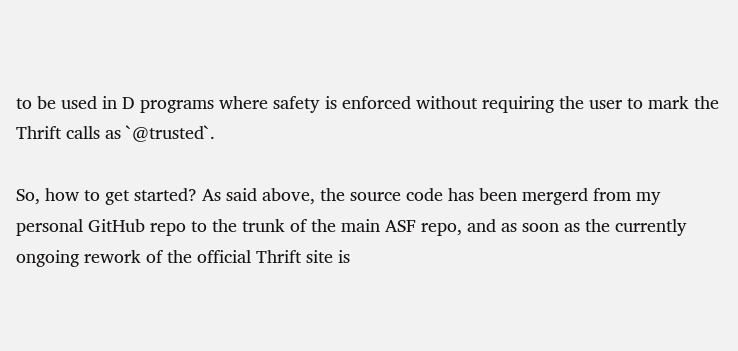to be used in D programs where safety is enforced without requiring the user to mark the Thrift calls as `@trusted`.

So, how to get started? As said above, the source code has been mergerd from my personal GitHub repo to the trunk of the main ASF repo, and as soon as the currently ongoing rework of the official Thrift site is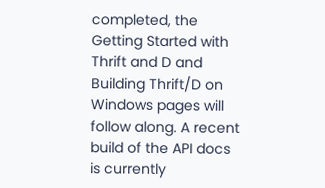completed, the Getting Started with Thrift and D and Building Thrift/D on Windows pages will follow along. A recent build of the API docs is currently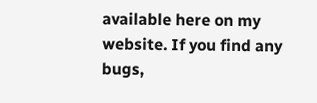available here on my website. If you find any bugs,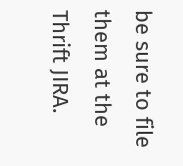be sure to file them at the Thrift JIRA.